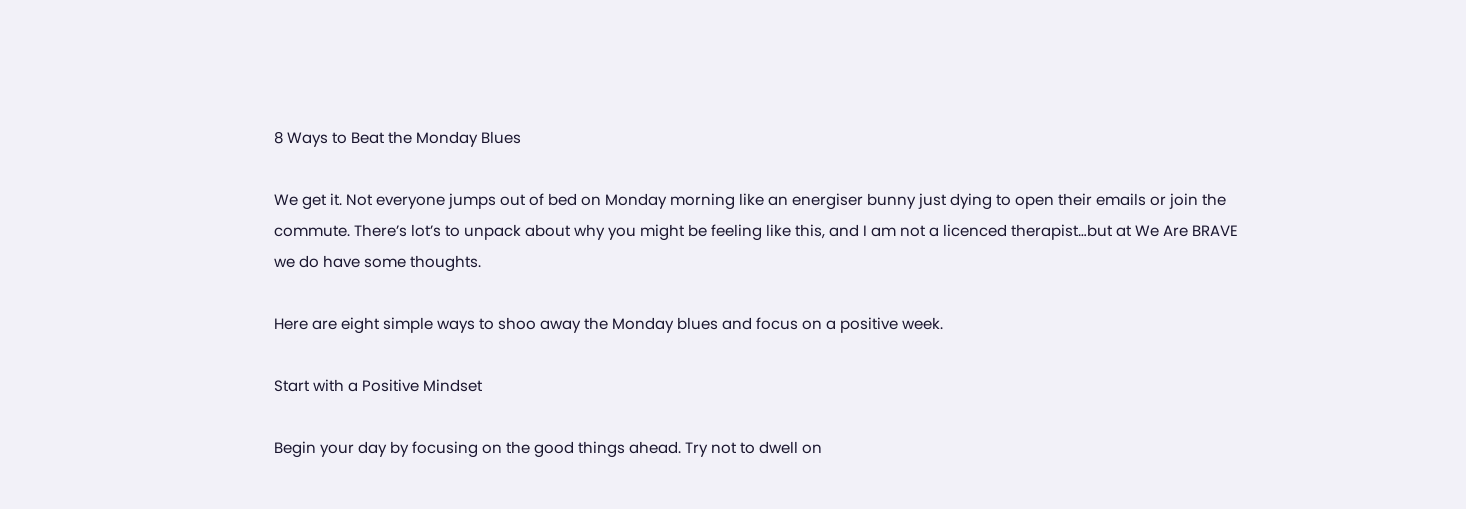8 Ways to Beat the Monday Blues

We get it. Not everyone jumps out of bed on Monday morning like an energiser bunny just dying to open their emails or join the commute. There’s lot’s to unpack about why you might be feeling like this, and I am not a licenced therapist…but at We Are BRAVE we do have some thoughts.

Here are eight simple ways to shoo away the Monday blues and focus on a positive week.

Start with a Positive Mindset

Begin your day by focusing on the good things ahead. Try not to dwell on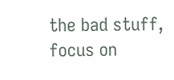the bad stuff, focus on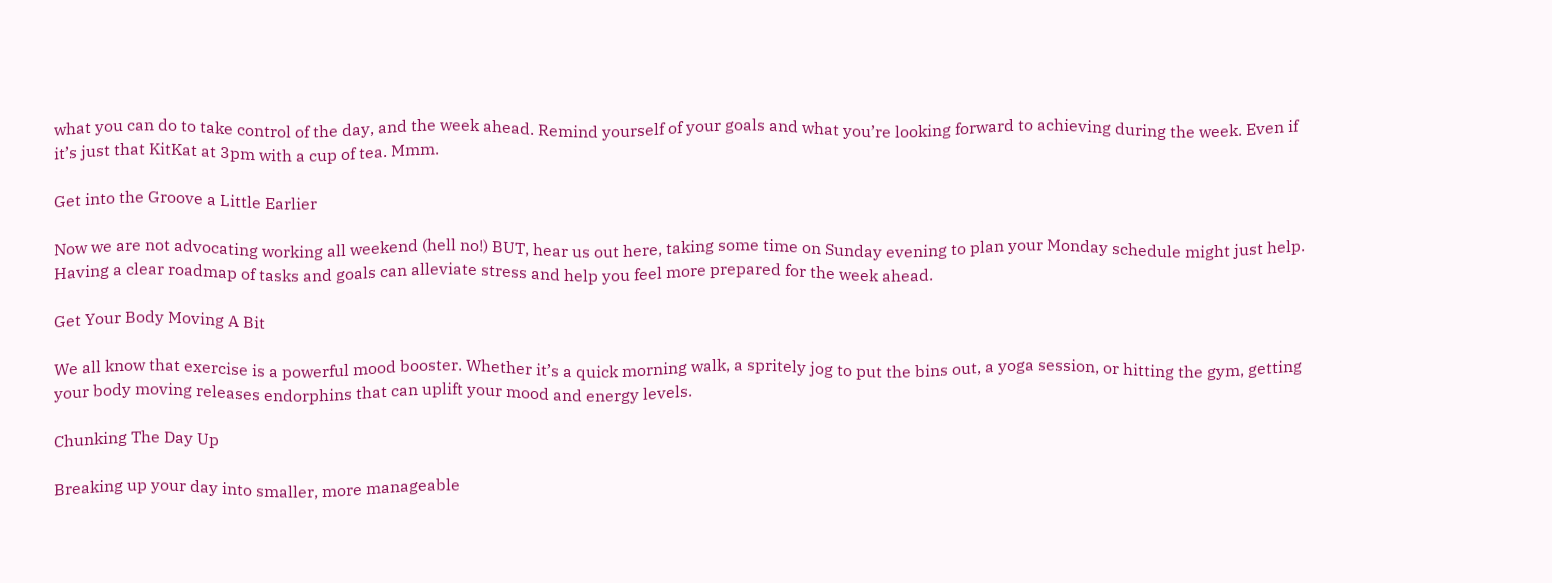what you can do to take control of the day, and the week ahead. Remind yourself of your goals and what you’re looking forward to achieving during the week. Even if it’s just that KitKat at 3pm with a cup of tea. Mmm.

Get into the Groove a Little Earlier

Now we are not advocating working all weekend (hell no!) BUT, hear us out here, taking some time on Sunday evening to plan your Monday schedule might just help. Having a clear roadmap of tasks and goals can alleviate stress and help you feel more prepared for the week ahead.

Get Your Body Moving A Bit

We all know that exercise is a powerful mood booster. Whether it’s a quick morning walk, a spritely jog to put the bins out, a yoga session, or hitting the gym, getting your body moving releases endorphins that can uplift your mood and energy levels.

Chunking The Day Up

Breaking up your day into smaller, more manageable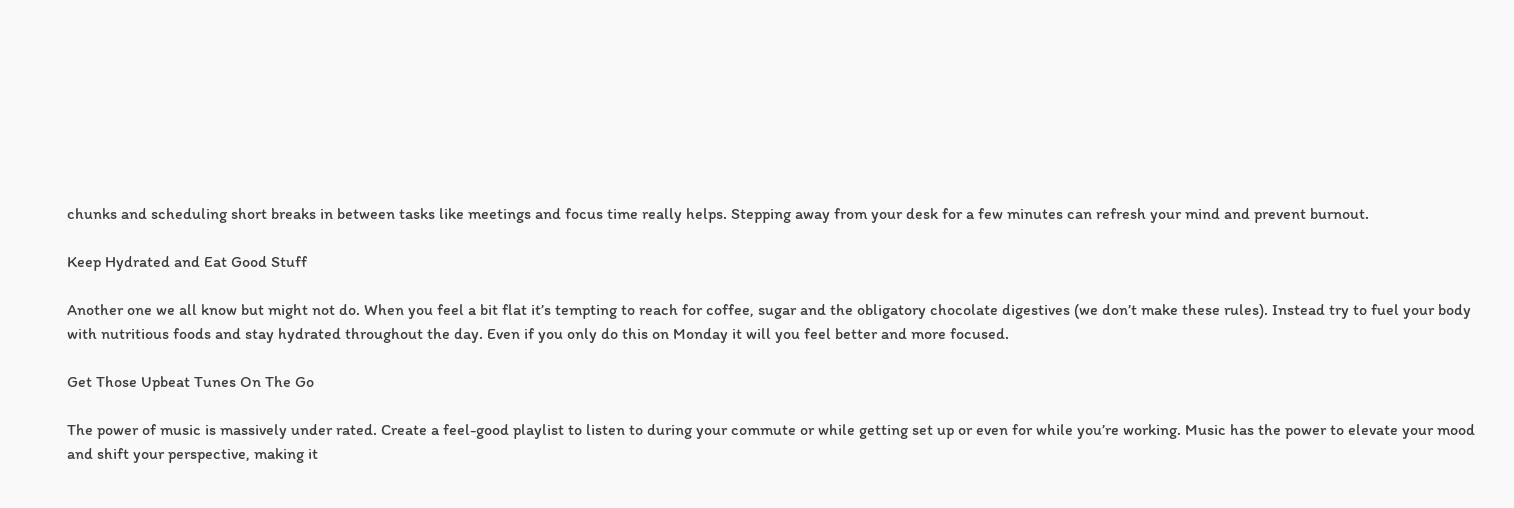chunks and scheduling short breaks in between tasks like meetings and focus time really helps. Stepping away from your desk for a few minutes can refresh your mind and prevent burnout.

Keep Hydrated and Eat Good Stuff

Another one we all know but might not do. When you feel a bit flat it’s tempting to reach for coffee, sugar and the obligatory chocolate digestives (we don’t make these rules). Instead try to fuel your body with nutritious foods and stay hydrated throughout the day. Even if you only do this on Monday it will you feel better and more focused.

Get Those Upbeat Tunes On The Go

The power of music is massively under rated. Create a feel-good playlist to listen to during your commute or while getting set up or even for while you’re working. Music has the power to elevate your mood and shift your perspective, making it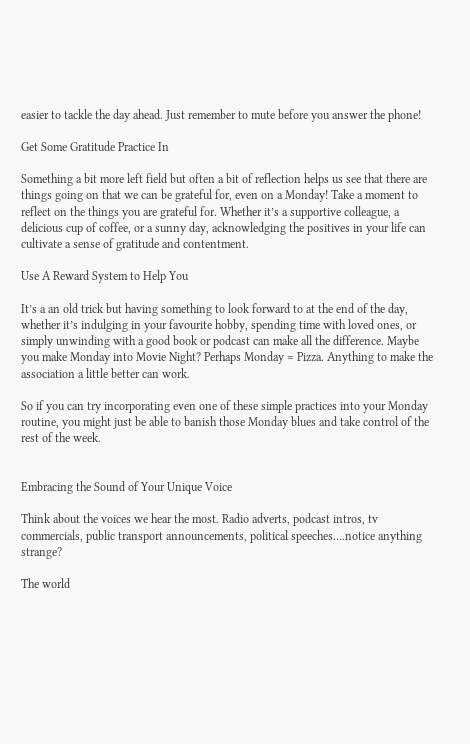easier to tackle the day ahead. Just remember to mute before you answer the phone!

Get Some Gratitude Practice In

Something a bit more left field but often a bit of reflection helps us see that there are things going on that we can be grateful for, even on a Monday! Take a moment to reflect on the things you are grateful for. Whether it’s a supportive colleague, a delicious cup of coffee, or a sunny day, acknowledging the positives in your life can cultivate a sense of gratitude and contentment.

Use A Reward System to Help You

It’s a an old trick but having something to look forward to at the end of the day, whether it’s indulging in your favourite hobby, spending time with loved ones, or simply unwinding with a good book or podcast can make all the difference. Maybe you make Monday into Movie Night? Perhaps Monday = Pizza. Anything to make the association a little better can work.

So if you can try incorporating even one of these simple practices into your Monday routine, you might just be able to banish those Monday blues and take control of the rest of the week.


Embracing the Sound of Your Unique Voice

Think about the voices we hear the most. Radio adverts, podcast intros, tv commercials, public transport announcements, political speeches….notice anything strange?

The world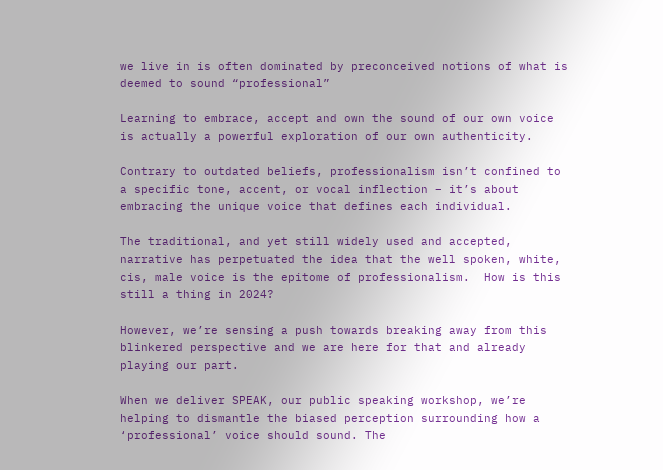we live in is often dominated by preconceived notions of what is deemed to sound “professional”

Learning to embrace, accept and own the sound of our own voice is actually a powerful exploration of our own authenticity.

Contrary to outdated beliefs, professionalism isn’t confined to a specific tone, accent, or vocal inflection – it’s about embracing the unique voice that defines each individual.

The traditional, and yet still widely used and accepted, narrative has perpetuated the idea that the well spoken, white, cis, male voice is the epitome of professionalism.  How is this still a thing in 2024?

However, we’re sensing a push towards breaking away from this blinkered perspective and we are here for that and already playing our part.

When we deliver SPEAK, our public speaking workshop, we’re helping to dismantle the biased perception surrounding how a ‘professional’ voice should sound. The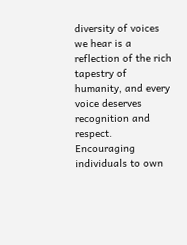diversity of voices we hear is a reflection of the rich tapestry of humanity, and every voice deserves recognition and respect. Encouraging individuals to own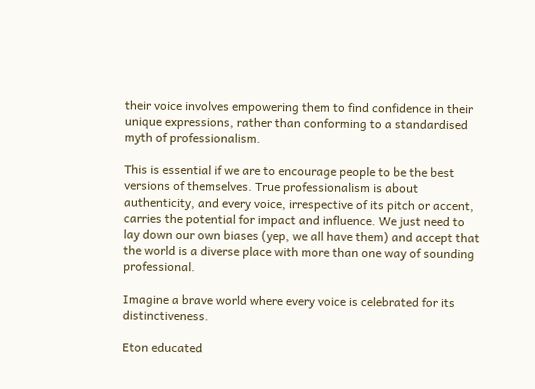their voice involves empowering them to find confidence in their unique expressions, rather than conforming to a standardised myth of professionalism.

This is essential if we are to encourage people to be the best versions of themselves. True professionalism is about authenticity, and every voice, irrespective of its pitch or accent, carries the potential for impact and influence. We just need to lay down our own biases (yep, we all have them) and accept that the world is a diverse place with more than one way of sounding professional.

Imagine a brave world where every voice is celebrated for its distinctiveness.

Eton educated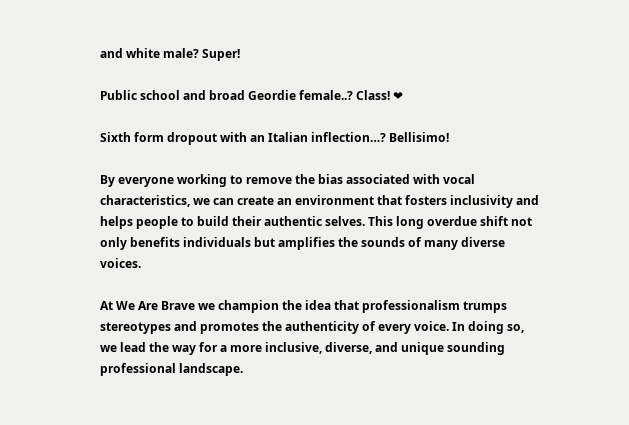and white male? Super!

Public school and broad Geordie female..? Class! ❤

Sixth form dropout with an Italian inflection…? Bellisimo!

By everyone working to remove the bias associated with vocal characteristics, we can create an environment that fosters inclusivity and helps people to build their authentic selves. This long overdue shift not only benefits individuals but amplifies the sounds of many diverse voices.

At We Are Brave we champion the idea that professionalism trumps stereotypes and promotes the authenticity of every voice. In doing so, we lead the way for a more inclusive, diverse, and unique sounding professional landscape.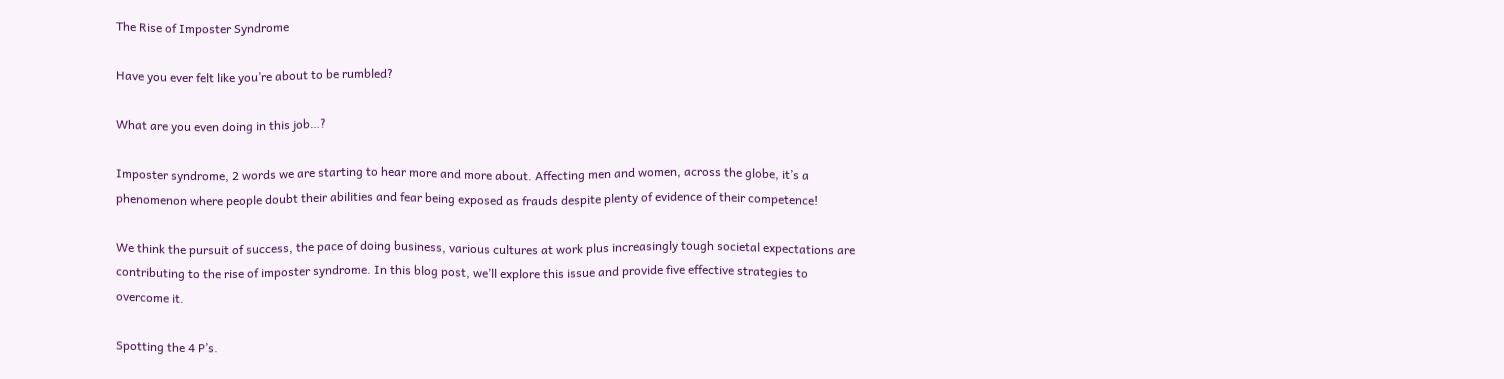The Rise of Imposter Syndrome

Have you ever felt like you’re about to be rumbled?

What are you even doing in this job…?

Imposter syndrome, 2 words we are starting to hear more and more about. Affecting men and women, across the globe, it’s a phenomenon where people doubt their abilities and fear being exposed as frauds despite plenty of evidence of their competence!

We think the pursuit of success, the pace of doing business, various cultures at work plus increasingly tough societal expectations are contributing to the rise of imposter syndrome. In this blog post, we’ll explore this issue and provide five effective strategies to overcome it.

Spotting the 4 P’s.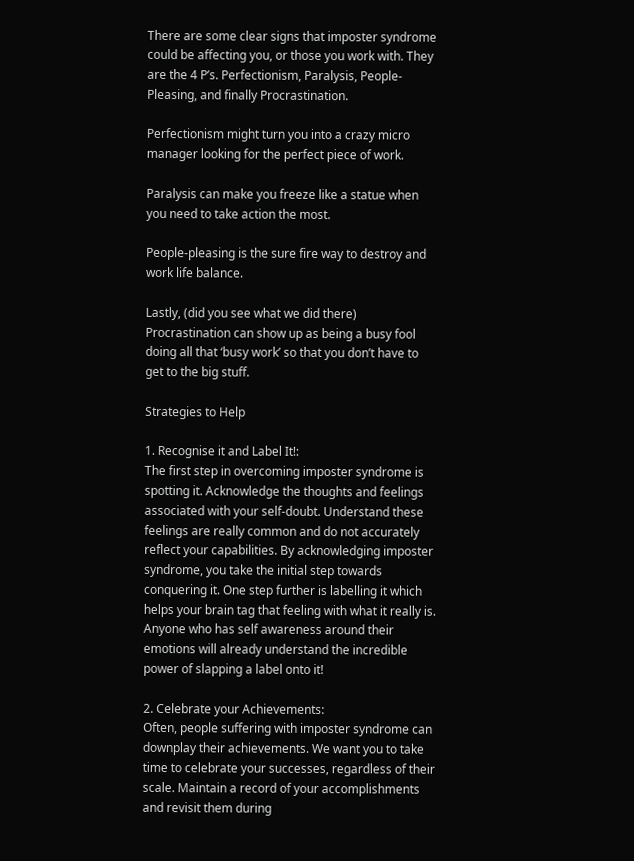There are some clear signs that imposter syndrome could be affecting you, or those you work with. They are the 4 P’s. Perfectionism, Paralysis, People-Pleasing, and finally Procrastination.

Perfectionism might turn you into a crazy micro manager looking for the perfect piece of work.

Paralysis can make you freeze like a statue when you need to take action the most.

People-pleasing is the sure fire way to destroy and work life balance.

Lastly, (did you see what we did there) Procrastination can show up as being a busy fool doing all that ‘busy work’ so that you don’t have to get to the big stuff.

Strategies to Help

1. Recognise it and Label It!:
The first step in overcoming imposter syndrome is spotting it. Acknowledge the thoughts and feelings associated with your self-doubt. Understand these feelings are really common and do not accurately reflect your capabilities. By acknowledging imposter syndrome, you take the initial step towards conquering it. One step further is labelling it which helps your brain tag that feeling with what it really is. Anyone who has self awareness around their emotions will already understand the incredible power of slapping a label onto it!

2. Celebrate your Achievements:
Often, people suffering with imposter syndrome can downplay their achievements. We want you to take time to celebrate your successes, regardless of their scale. Maintain a record of your accomplishments and revisit them during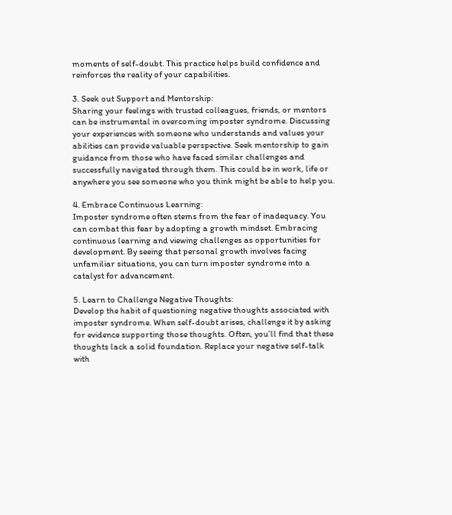moments of self-doubt. This practice helps build confidence and reinforces the reality of your capabilities.

3. Seek out Support and Mentorship:
Sharing your feelings with trusted colleagues, friends, or mentors can be instrumental in overcoming imposter syndrome. Discussing your experiences with someone who understands and values your abilities can provide valuable perspective. Seek mentorship to gain guidance from those who have faced similar challenges and successfully navigated through them. This could be in work, life or anywhere you see someone who you think might be able to help you.

4. Embrace Continuous Learning:
Imposter syndrome often stems from the fear of inadequacy. You can combat this fear by adopting a growth mindset. Embracing continuous learning and viewing challenges as opportunities for development. By seeing that personal growth involves facing unfamiliar situations, you can turn imposter syndrome into a catalyst for advancement.

5. Learn to Challenge Negative Thoughts:
Develop the habit of questioning negative thoughts associated with imposter syndrome. When self-doubt arises, challenge it by asking for evidence supporting those thoughts. Often, you’ll find that these thoughts lack a solid foundation. Replace your negative self-talk with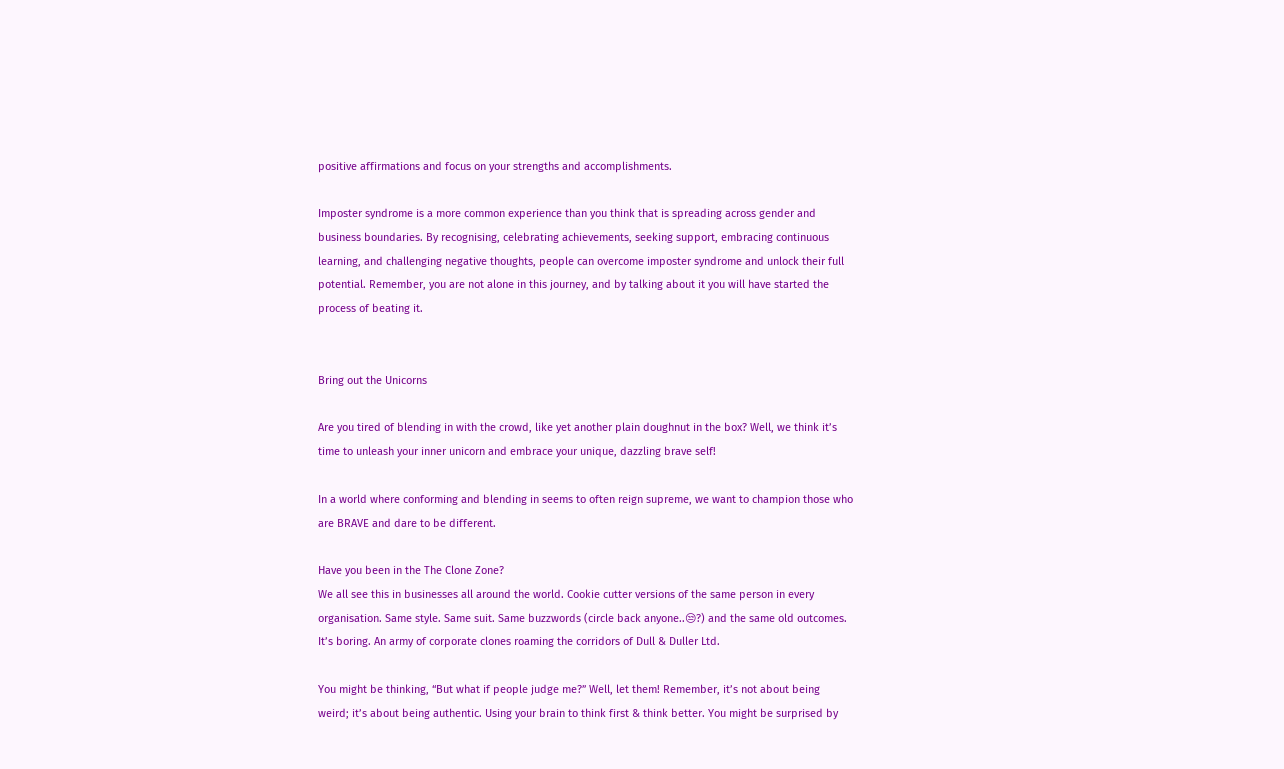positive affirmations and focus on your strengths and accomplishments.

Imposter syndrome is a more common experience than you think that is spreading across gender and business boundaries. By recognising, celebrating achievements, seeking support, embracing continuous learning, and challenging negative thoughts, people can overcome imposter syndrome and unlock their full potential. Remember, you are not alone in this journey, and by talking about it you will have started the process of beating it.


Bring out the Unicorns

Are you tired of blending in with the crowd, like yet another plain doughnut in the box? Well, we think it’s time to unleash your inner unicorn and embrace your unique, dazzling brave self!

In a world where conforming and blending in seems to often reign supreme, we want to champion those who are BRAVE and dare to be different.

Have you been in the The Clone Zone?
We all see this in businesses all around the world. Cookie cutter versions of the same person in every organisation. Same style. Same suit. Same buzzwords (circle back anyone..😒?) and the same old outcomes. It’s boring. An army of corporate clones roaming the corridors of Dull & Duller Ltd.

You might be thinking, “But what if people judge me?” Well, let them! Remember, it’s not about being weird; it’s about being authentic. Using your brain to think first & think better. You might be surprised by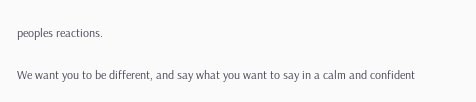peoples reactions.

We want you to be different, and say what you want to say in a calm and confident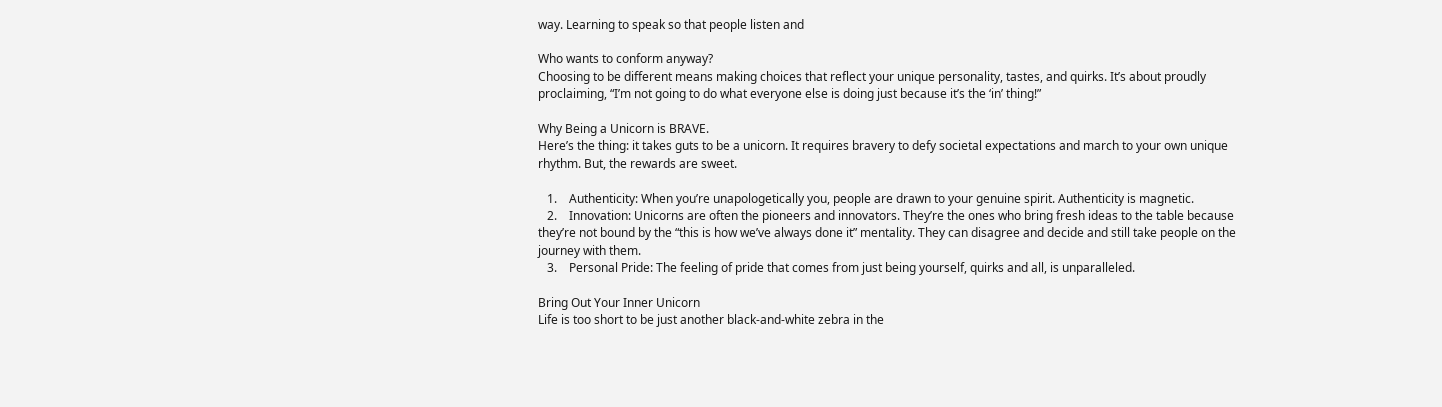way. Learning to speak so that people listen and

Who wants to conform anyway?
Choosing to be different means making choices that reflect your unique personality, tastes, and quirks. It’s about proudly proclaiming, “I’m not going to do what everyone else is doing just because it’s the ‘in’ thing!”

Why Being a Unicorn is BRAVE.
Here’s the thing: it takes guts to be a unicorn. It requires bravery to defy societal expectations and march to your own unique rhythm. But, the rewards are sweet.

   1.    Authenticity: When you’re unapologetically you, people are drawn to your genuine spirit. Authenticity is magnetic.
   2.    Innovation: Unicorns are often the pioneers and innovators. They’re the ones who bring fresh ideas to the table because they’re not bound by the “this is how we’ve always done it” mentality. They can disagree and decide and still take people on the journey with them.
   3.    Personal Pride: The feeling of pride that comes from just being yourself, quirks and all, is unparalleled.

Bring Out Your Inner Unicorn
Life is too short to be just another black-and-white zebra in the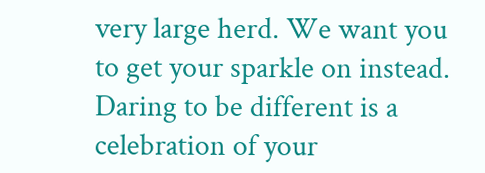very large herd. We want you to get your sparkle on instead. Daring to be different is a celebration of your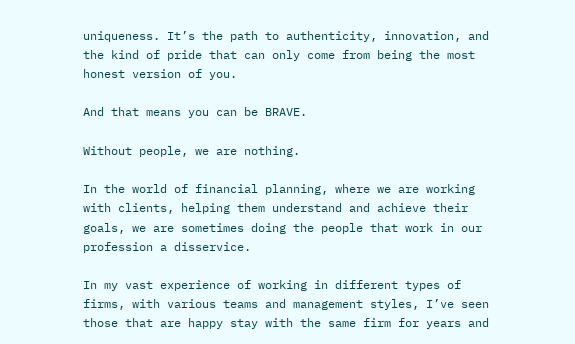uniqueness. It’s the path to authenticity, innovation, and the kind of pride that can only come from being the most honest version of you.

And that means you can be BRAVE.

Without people, we are nothing.

In the world of financial planning, where we are working with clients, helping them understand and achieve their goals, we are sometimes doing the people that work in our profession a disservice.

In my vast experience of working in different types of firms, with various teams and management styles, I’ve seen those that are happy stay with the same firm for years and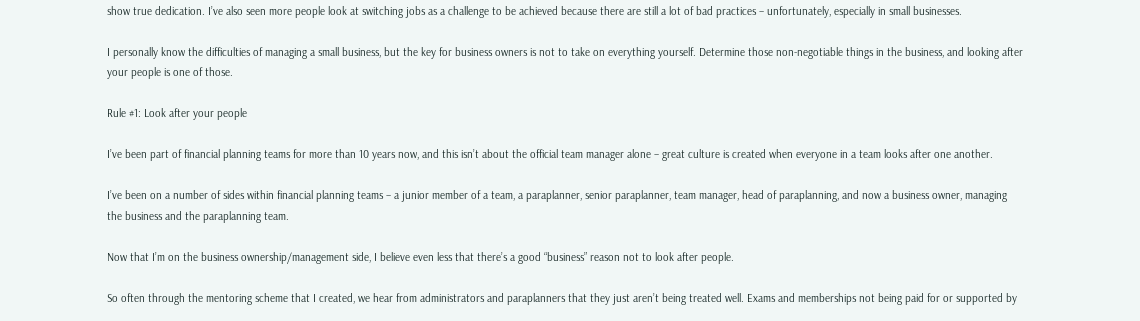show true dedication. I’ve also seen more people look at switching jobs as a challenge to be achieved because there are still a lot of bad practices – unfortunately, especially in small businesses.

I personally know the difficulties of managing a small business, but the key for business owners is not to take on everything yourself. Determine those non-negotiable things in the business, and looking after your people is one of those.

Rule #1: Look after your people

I’ve been part of financial planning teams for more than 10 years now, and this isn’t about the official team manager alone – great culture is created when everyone in a team looks after one another.

I’ve been on a number of sides within financial planning teams – a junior member of a team, a paraplanner, senior paraplanner, team manager, head of paraplanning, and now a business owner, managing the business and the paraplanning team.

Now that I’m on the business ownership/management side, I believe even less that there’s a good “business” reason not to look after people.

So often through the mentoring scheme that I created, we hear from administrators and paraplanners that they just aren’t being treated well. Exams and memberships not being paid for or supported by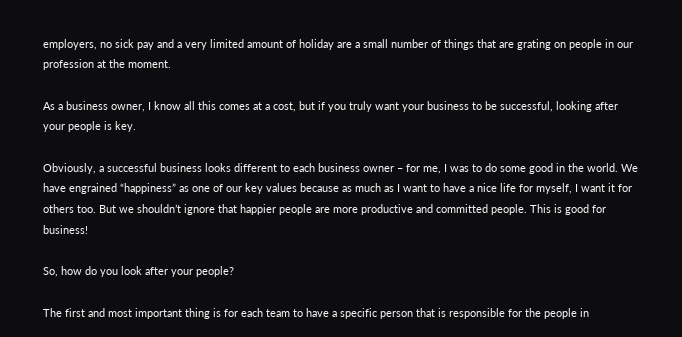employers, no sick pay and a very limited amount of holiday are a small number of things that are grating on people in our profession at the moment.

As a business owner, I know all this comes at a cost, but if you truly want your business to be successful, looking after your people is key.

Obviously, a successful business looks different to each business owner – for me, I was to do some good in the world. We have engrained “happiness” as one of our key values because as much as I want to have a nice life for myself, I want it for others too. But we shouldn’t ignore that happier people are more productive and committed people. This is good for business!

So, how do you look after your people?

The first and most important thing is for each team to have a specific person that is responsible for the people in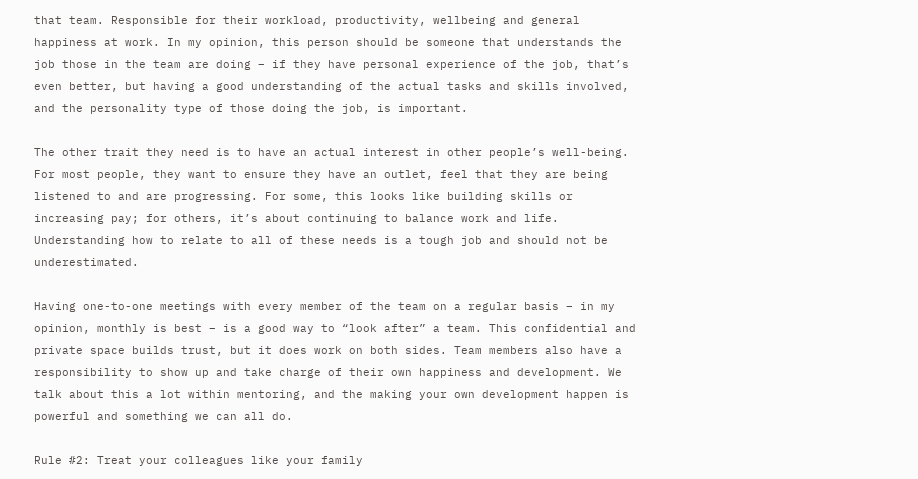that team. Responsible for their workload, productivity, wellbeing and general happiness at work. In my opinion, this person should be someone that understands the job those in the team are doing – if they have personal experience of the job, that’s even better, but having a good understanding of the actual tasks and skills involved, and the personality type of those doing the job, is important.

The other trait they need is to have an actual interest in other people’s well-being. For most people, they want to ensure they have an outlet, feel that they are being listened to and are progressing. For some, this looks like building skills or increasing pay; for others, it’s about continuing to balance work and life. Understanding how to relate to all of these needs is a tough job and should not be underestimated.

Having one-to-one meetings with every member of the team on a regular basis – in my opinion, monthly is best – is a good way to “look after” a team. This confidential and private space builds trust, but it does work on both sides. Team members also have a responsibility to show up and take charge of their own happiness and development. We talk about this a lot within mentoring, and the making your own development happen is powerful and something we can all do.

Rule #2: Treat your colleagues like your family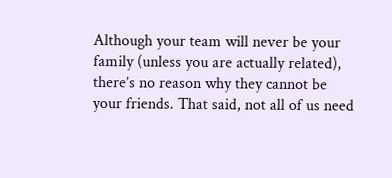Although your team will never be your family (unless you are actually related), there’s no reason why they cannot be your friends. That said, not all of us need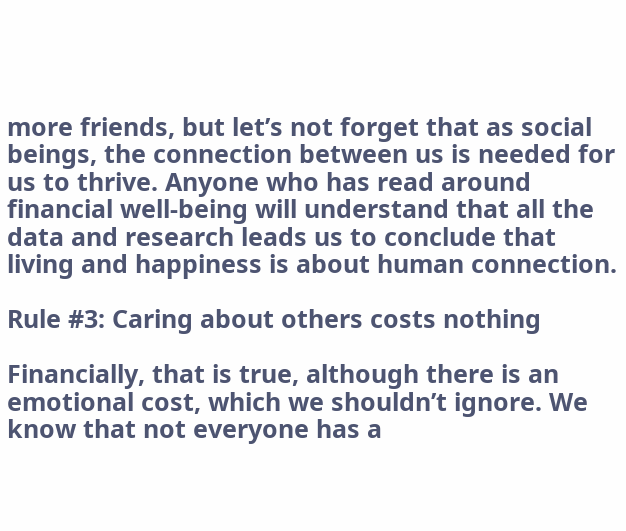more friends, but let’s not forget that as social beings, the connection between us is needed for us to thrive. Anyone who has read around financial well-being will understand that all the data and research leads us to conclude that living and happiness is about human connection.

Rule #3: Caring about others costs nothing

Financially, that is true, although there is an emotional cost, which we shouldn’t ignore. We know that not everyone has a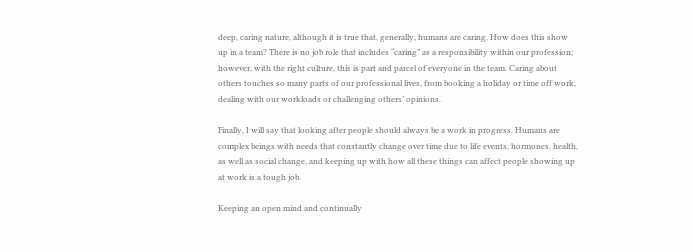deep, caring nature, although it is true that, generally, humans are caring. How does this show up in a team? There is no job role that includes “caring” as a responsibility within our profession; however, with the right culture, this is part and parcel of everyone in the team. Caring about others touches so many parts of our professional lives, from booking a holiday or time off work, dealing with our workloads or challenging others’ opinions.

Finally, I will say that looking after people should always be a work in progress. Humans are complex beings with needs that constantly change over time due to life events, hormones, health, as well as social change, and keeping up with how all these things can affect people showing up at work is a tough job.

Keeping an open mind and continually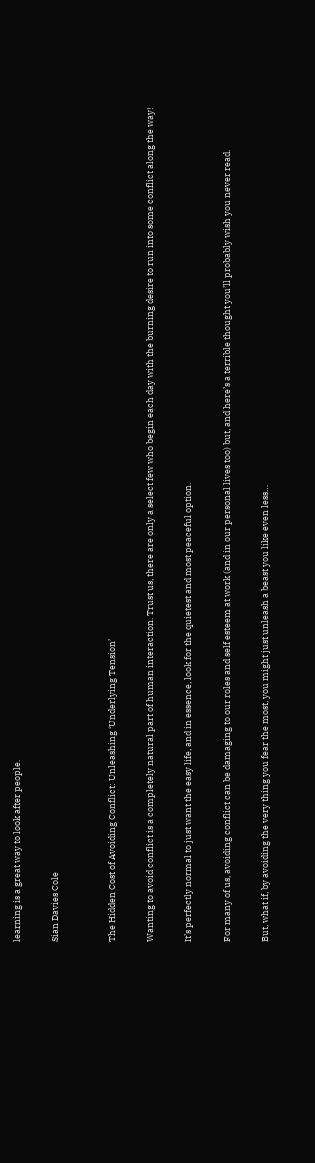learning is a great way to look after people.

Sian Davies Cole


The Hidden Cost of Avoiding Conflict: Unleashing ‘Underlying Tension’

Wanting to avoid conflict is a completely natural part of human interaction. Trust us, there are only a select few who begin each day with the burning desire to run into some conflict along the way!

It’s perfectly normal to just want the easy life, and in essence, look for the quietest and most peaceful option.

For many of us, avoiding conflict can be damaging to our roles and self esteem at work (and in our personal lives too) but, and here’s a terrible thought you’ll probably wish you never read.

But, what if, by avoiding the very thing you fear the most, you might just unleash a beast you like even less…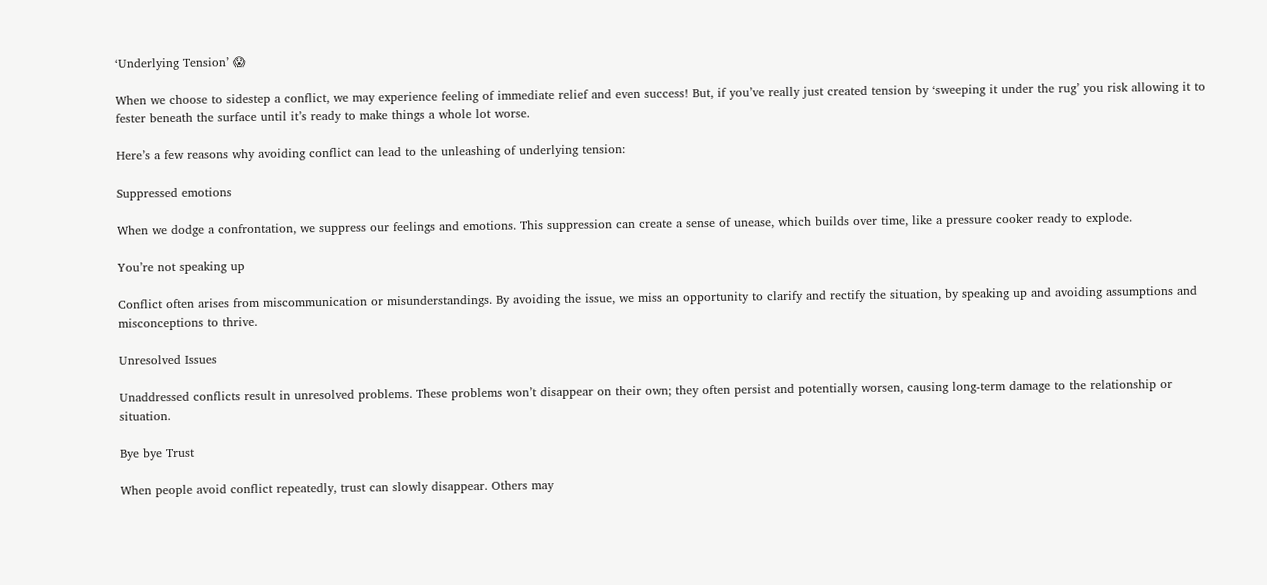‘Underlying Tension’ 😱

When we choose to sidestep a conflict, we may experience feeling of immediate relief and even success! But, if you’ve really just created tension by ‘sweeping it under the rug’ you risk allowing it to fester beneath the surface until it’s ready to make things a whole lot worse.

Here’s a few reasons why avoiding conflict can lead to the unleashing of underlying tension:

Suppressed emotions

When we dodge a confrontation, we suppress our feelings and emotions. This suppression can create a sense of unease, which builds over time, like a pressure cooker ready to explode.

You’re not speaking up

Conflict often arises from miscommunication or misunderstandings. By avoiding the issue, we miss an opportunity to clarify and rectify the situation, by speaking up and avoiding assumptions and misconceptions to thrive.

Unresolved Issues

Unaddressed conflicts result in unresolved problems. These problems won’t disappear on their own; they often persist and potentially worsen, causing long-term damage to the relationship or situation.

Bye bye Trust

When people avoid conflict repeatedly, trust can slowly disappear. Others may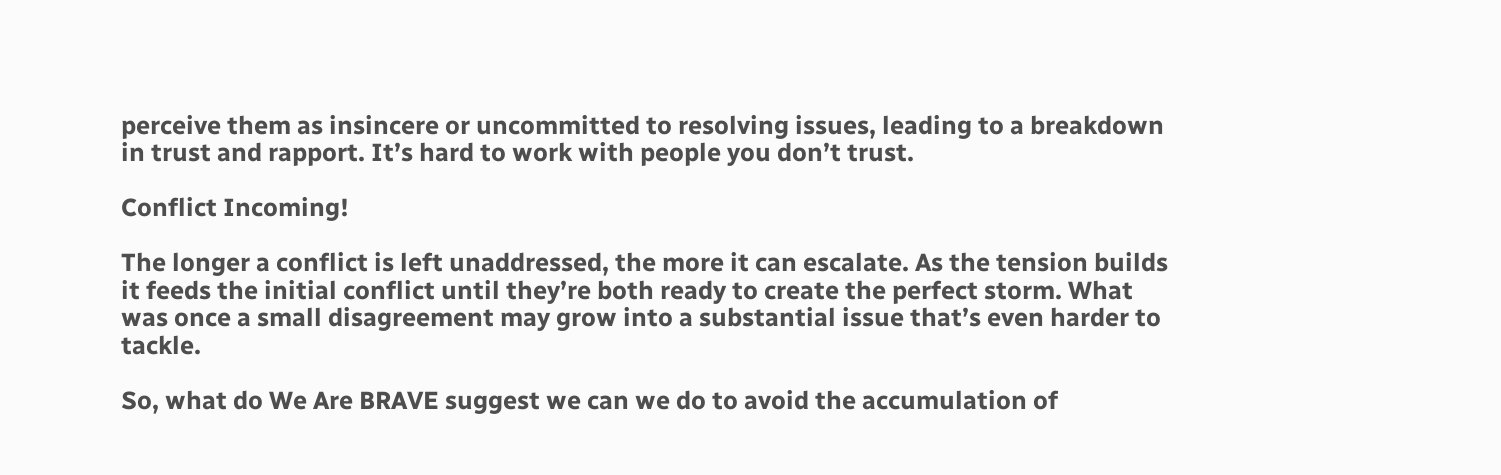perceive them as insincere or uncommitted to resolving issues, leading to a breakdown in trust and rapport. It’s hard to work with people you don’t trust.

Conflict Incoming!

The longer a conflict is left unaddressed, the more it can escalate. As the tension builds it feeds the initial conflict until they’re both ready to create the perfect storm. What was once a small disagreement may grow into a substantial issue that’s even harder to tackle.

So, what do We Are BRAVE suggest we can we do to avoid the accumulation of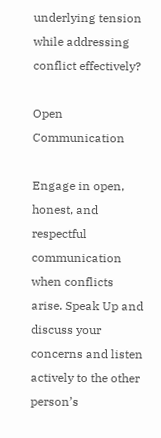underlying tension while addressing conflict effectively?

Open Communication

Engage in open, honest, and respectful communication when conflicts arise. Speak Up and discuss your concerns and listen actively to the other person’s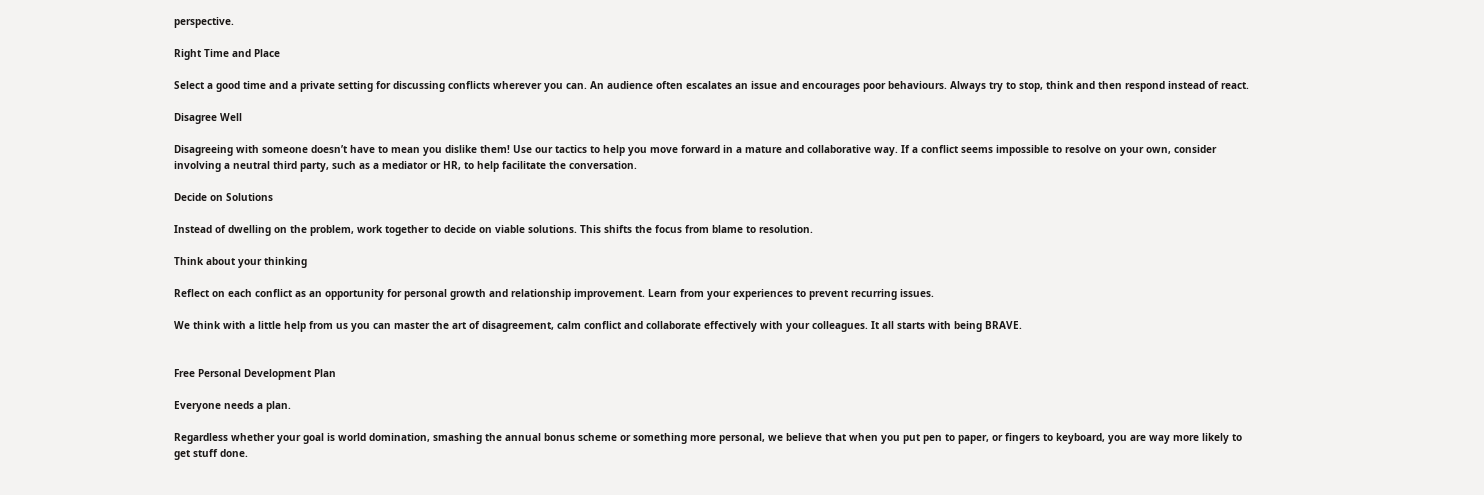perspective.

Right Time and Place

Select a good time and a private setting for discussing conflicts wherever you can. An audience often escalates an issue and encourages poor behaviours. Always try to stop, think and then respond instead of react.

Disagree Well

Disagreeing with someone doesn’t have to mean you dislike them! Use our tactics to help you move forward in a mature and collaborative way. If a conflict seems impossible to resolve on your own, consider involving a neutral third party, such as a mediator or HR, to help facilitate the conversation.

Decide on Solutions

Instead of dwelling on the problem, work together to decide on viable solutions. This shifts the focus from blame to resolution.

Think about your thinking

Reflect on each conflict as an opportunity for personal growth and relationship improvement. Learn from your experiences to prevent recurring issues.

We think with a little help from us you can master the art of disagreement, calm conflict and collaborate effectively with your colleagues. It all starts with being BRAVE.


Free Personal Development Plan

Everyone needs a plan.

Regardless whether your goal is world domination, smashing the annual bonus scheme or something more personal, we believe that when you put pen to paper, or fingers to keyboard, you are way more likely to get stuff done.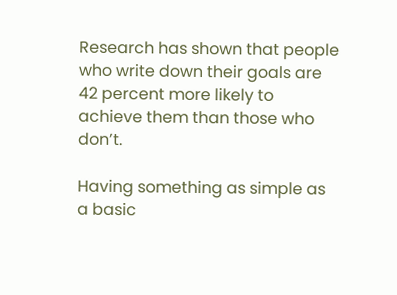Research has shown that people who write down their goals are 42 percent more likely to achieve them than those who don’t.

Having something as simple as a basic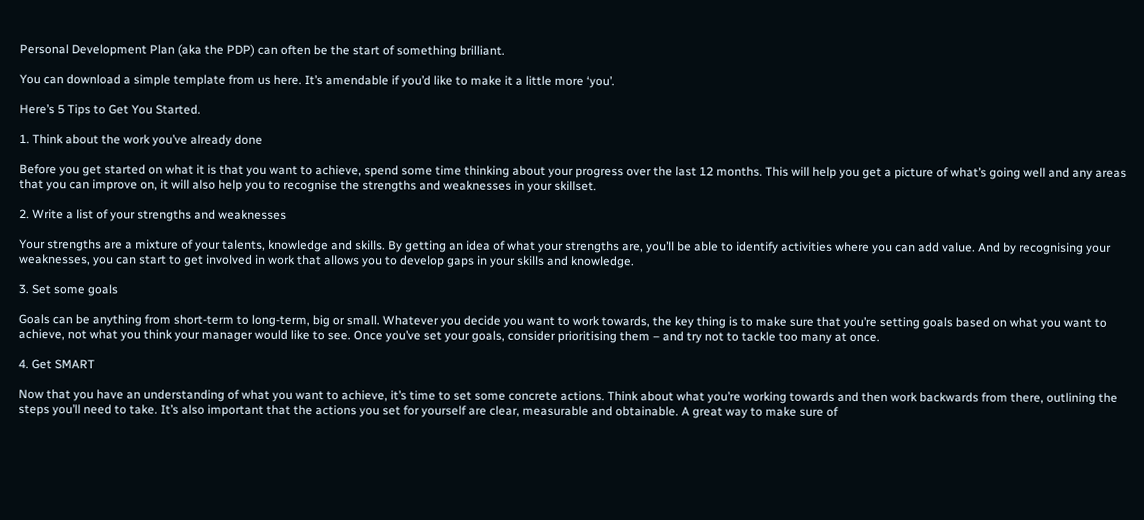Personal Development Plan (aka the PDP) can often be the start of something brilliant.

You can download a simple template from us here. It’s amendable if you’d like to make it a little more ‘you’.

Here’s 5 Tips to Get You Started.

1. Think about the work you’ve already done

Before you get started on what it is that you want to achieve, spend some time thinking about your progress over the last 12 months. This will help you get a picture of what’s going well and any areas that you can improve on, it will also help you to recognise the strengths and weaknesses in your skillset.

2. Write a list of your strengths and weaknesses

Your strengths are a mixture of your talents, knowledge and skills. By getting an idea of what your strengths are, you’ll be able to identify activities where you can add value. And by recognising your weaknesses, you can start to get involved in work that allows you to develop gaps in your skills and knowledge.

3. Set some goals

Goals can be anything from short-term to long-term, big or small. Whatever you decide you want to work towards, the key thing is to make sure that you’re setting goals based on what you want to achieve, not what you think your manager would like to see. Once you’ve set your goals, consider prioritising them – and try not to tackle too many at once.

4. Get SMART

Now that you have an understanding of what you want to achieve, it’s time to set some concrete actions. Think about what you’re working towards and then work backwards from there, outlining the steps you’ll need to take. It’s also important that the actions you set for yourself are clear, measurable and obtainable. A great way to make sure of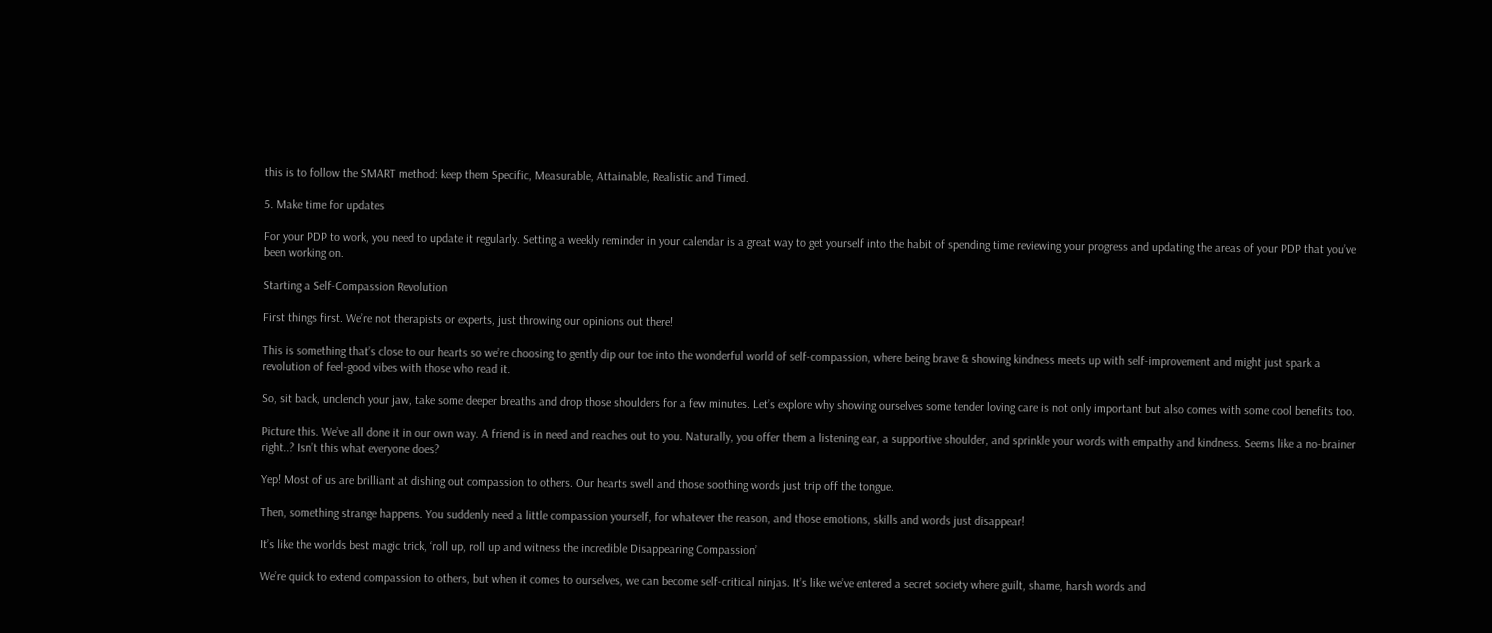this is to follow the SMART method: keep them Specific, Measurable, Attainable, Realistic and Timed.

5. Make time for updates

For your PDP to work, you need to update it regularly. Setting a weekly reminder in your calendar is a great way to get yourself into the habit of spending time reviewing your progress and updating the areas of your PDP that you’ve been working on.

Starting a Self-Compassion Revolution

First things first. We’re not therapists or experts, just throwing our opinions out there!

This is something that’s close to our hearts so we’re choosing to gently dip our toe into the wonderful world of self-compassion, where being brave & showing kindness meets up with self-improvement and might just spark a revolution of feel-good vibes with those who read it.

So, sit back, unclench your jaw, take some deeper breaths and drop those shoulders for a few minutes. Let’s explore why showing ourselves some tender loving care is not only important but also comes with some cool benefits too.

Picture this. We’ve all done it in our own way. A friend is in need and reaches out to you. Naturally, you offer them a listening ear, a supportive shoulder, and sprinkle your words with empathy and kindness. Seems like a no-brainer right..? Isn’t this what everyone does?

Yep! Most of us are brilliant at dishing out compassion to others. Our hearts swell and those soothing words just trip off the tongue.

Then, something strange happens. You suddenly need a little compassion yourself, for whatever the reason, and those emotions, skills and words just disappear!

It’s like the worlds best magic trick, ‘roll up, roll up and witness the incredible Disappearing Compassion’

We’re quick to extend compassion to others, but when it comes to ourselves, we can become self-critical ninjas. It’s like we’ve entered a secret society where guilt, shame, harsh words and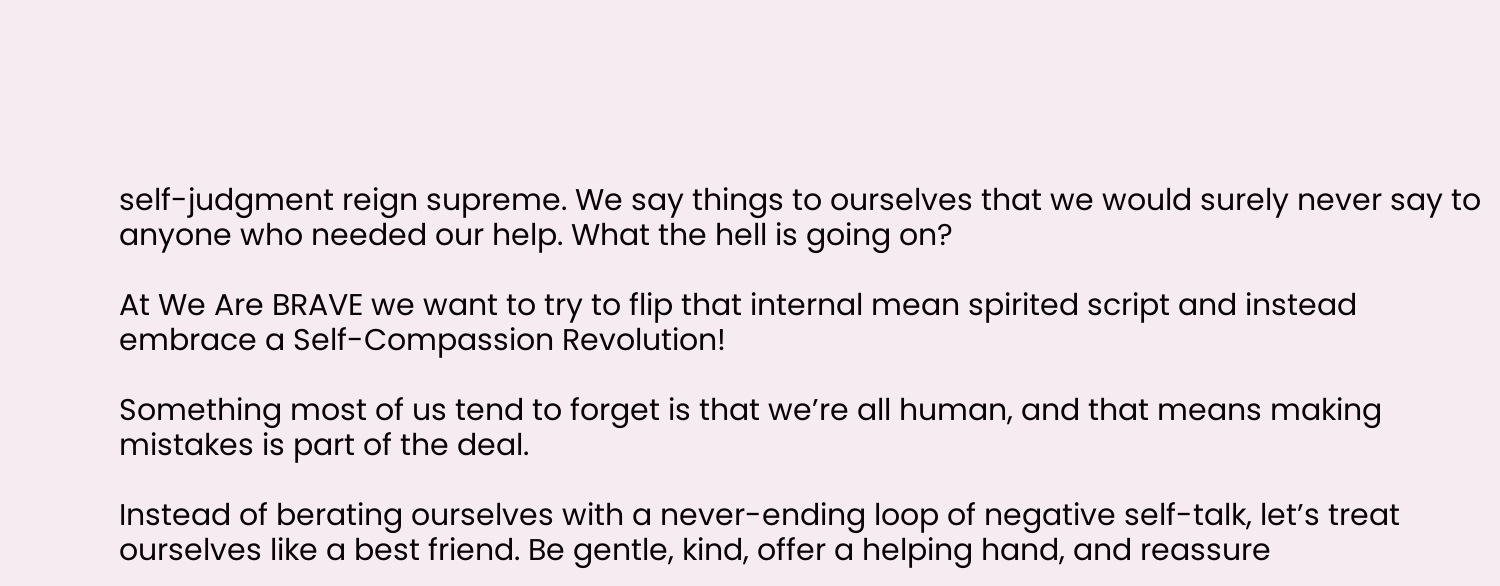self-judgment reign supreme. We say things to ourselves that we would surely never say to anyone who needed our help. What the hell is going on?

At We Are BRAVE we want to try to flip that internal mean spirited script and instead embrace a Self-Compassion Revolution!

Something most of us tend to forget is that we’re all human, and that means making mistakes is part of the deal.

Instead of berating ourselves with a never-ending loop of negative self-talk, let’s treat ourselves like a best friend. Be gentle, kind, offer a helping hand, and reassure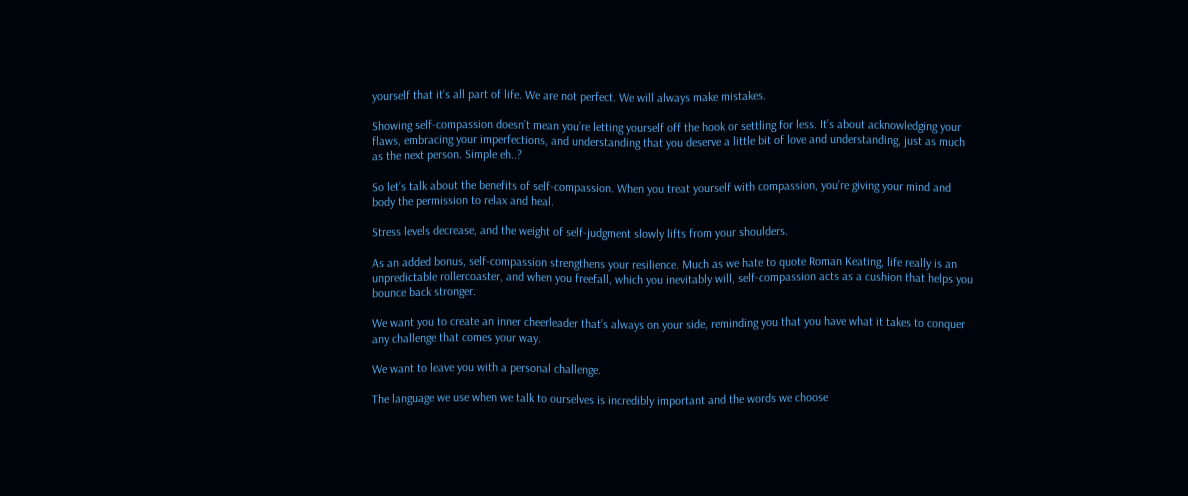yourself that it’s all part of life. We are not perfect. We will always make mistakes.

Showing self-compassion doesn’t mean you’re letting yourself off the hook or settling for less. It’s about acknowledging your flaws, embracing your imperfections, and understanding that you deserve a little bit of love and understanding, just as much as the next person. Simple eh..?

So let’s talk about the benefits of self-compassion. When you treat yourself with compassion, you’re giving your mind and body the permission to relax and heal.

Stress levels decrease, and the weight of self-judgment slowly lifts from your shoulders.

As an added bonus, self-compassion strengthens your resilience. Much as we hate to quote Roman Keating, life really is an unpredictable rollercoaster, and when you freefall, which you inevitably will, self-compassion acts as a cushion that helps you bounce back stronger.

We want you to create an inner cheerleader that’s always on your side, reminding you that you have what it takes to conquer any challenge that comes your way.

We want to leave you with a personal challenge.

The language we use when we talk to ourselves is incredibly important and the words we choose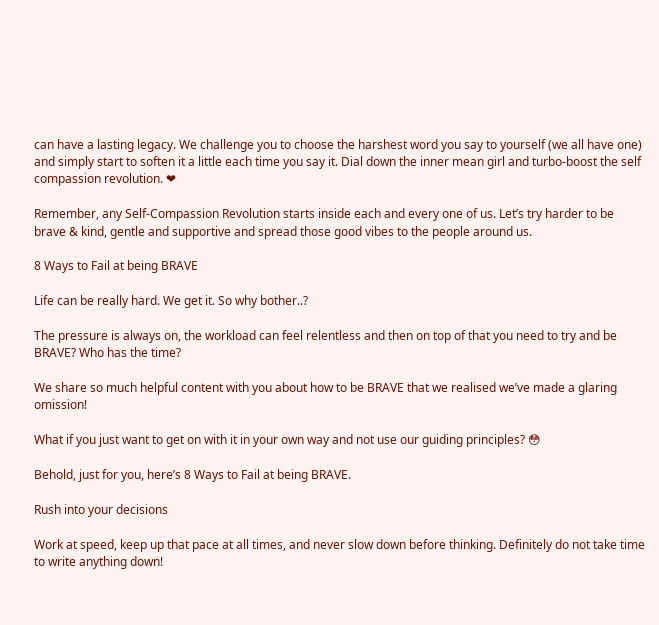can have a lasting legacy. We challenge you to choose the harshest word you say to yourself (we all have one) and simply start to soften it a little each time you say it. Dial down the inner mean girl and turbo-boost the self compassion revolution. ❤

Remember, any Self-Compassion Revolution starts inside each and every one of us. Let’s try harder to be brave & kind, gentle and supportive and spread those good vibes to the people around us.

8 Ways to Fail at being BRAVE

Life can be really hard. We get it. So why bother..?

The pressure is always on, the workload can feel relentless and then on top of that you need to try and be BRAVE? Who has the time?

We share so much helpful content with you about how to be BRAVE that we realised we’ve made a glaring omission!

What if you just want to get on with it in your own way and not use our guiding principles? 😳

Behold, just for you, here’s 8 Ways to Fail at being BRAVE.

Rush into your decisions

Work at speed, keep up that pace at all times, and never slow down before thinking. Definitely do not take time to write anything down!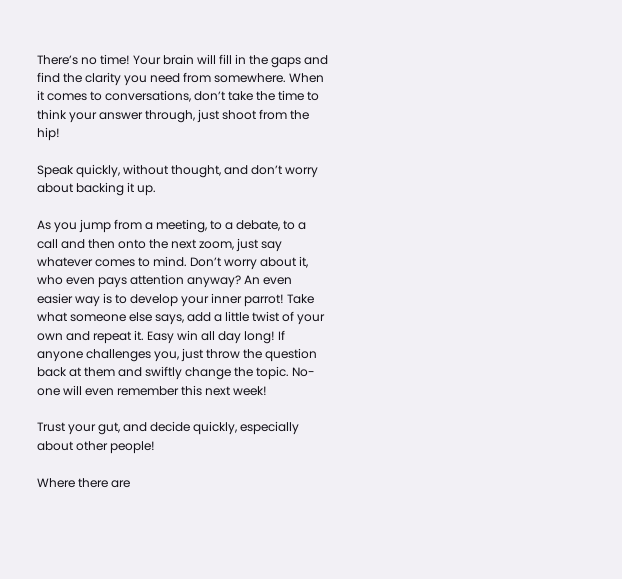There’s no time! Your brain will fill in the gaps and find the clarity you need from somewhere. When it comes to conversations, don’t take the time to think your answer through, just shoot from the hip!

Speak quickly, without thought, and don’t worry about backing it up.

As you jump from a meeting, to a debate, to a call and then onto the next zoom, just say whatever comes to mind. Don’t worry about it, who even pays attention anyway? An even easier way is to develop your inner parrot! Take what someone else says, add a little twist of your own and repeat it. Easy win all day long! If anyone challenges you, just throw the question back at them and swiftly change the topic. No-one will even remember this next week!

Trust your gut, and decide quickly, especially about other people!

Where there are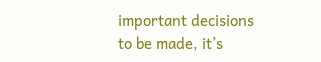important decisions to be made, it’s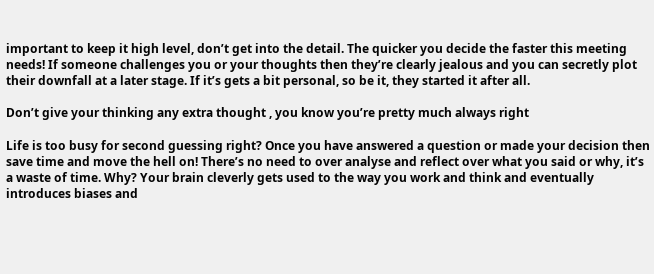important to keep it high level, don’t get into the detail. The quicker you decide the faster this meeting needs! If someone challenges you or your thoughts then they’re clearly jealous and you can secretly plot their downfall at a later stage. If it’s gets a bit personal, so be it, they started it after all.

Don’t give your thinking any extra thought , you know you’re pretty much always right

Life is too busy for second guessing right? Once you have answered a question or made your decision then save time and move the hell on! There’s no need to over analyse and reflect over what you said or why, it’s a waste of time. Why? Your brain cleverly gets used to the way you work and think and eventually introduces biases and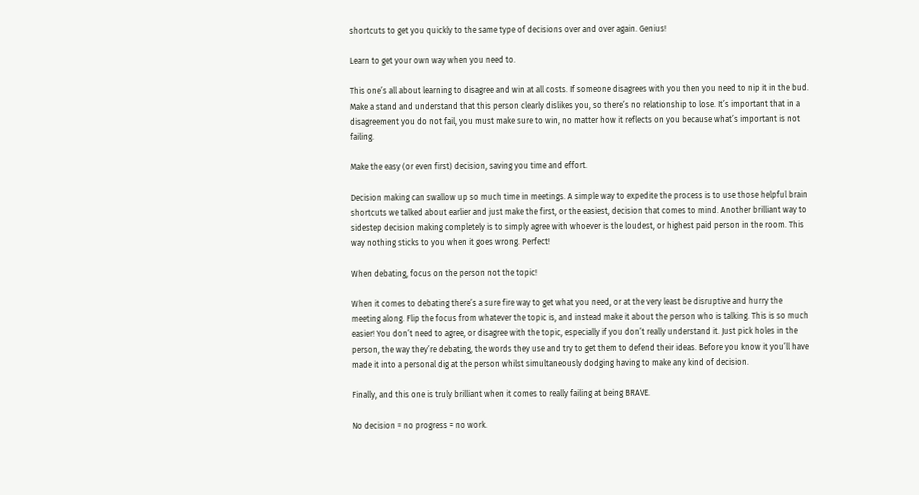shortcuts to get you quickly to the same type of decisions over and over again. Genius!

Learn to get your own way when you need to.

This one’s all about learning to disagree and win at all costs. If someone disagrees with you then you need to nip it in the bud. Make a stand and understand that this person clearly dislikes you, so there’s no relationship to lose. It’s important that in a disagreement you do not fail, you must make sure to win, no matter how it reflects on you because what’s important is not failing.

Make the easy (or even first) decision, saving you time and effort.

Decision making can swallow up so much time in meetings. A simple way to expedite the process is to use those helpful brain shortcuts we talked about earlier and just make the first, or the easiest, decision that comes to mind. Another brilliant way to sidestep decision making completely is to simply agree with whoever is the loudest, or highest paid person in the room. This way nothing sticks to you when it goes wrong. Perfect!

When debating, focus on the person not the topic!

When it comes to debating there’s a sure fire way to get what you need, or at the very least be disruptive and hurry the meeting along. Flip the focus from whatever the topic is, and instead make it about the person who is talking. This is so much easier! You don’t need to agree, or disagree with the topic, especially if you don’t really understand it. Just pick holes in the person, the way they’re debating, the words they use and try to get them to defend their ideas. Before you know it you’ll have made it into a personal dig at the person whilst simultaneously dodging having to make any kind of decision.

Finally, and this one is truly brilliant when it comes to really failing at being BRAVE.

No decision = no progress = no work.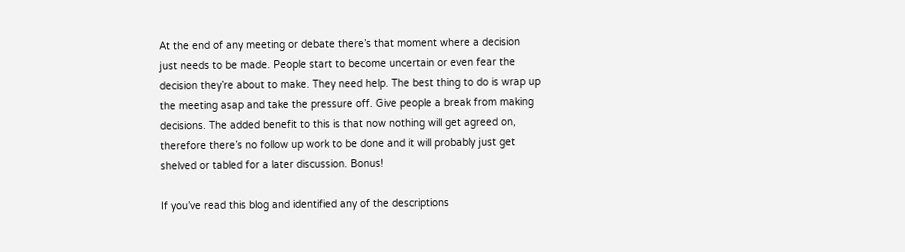At the end of any meeting or debate there’s that moment where a decision just needs to be made. People start to become uncertain or even fear the decision they’re about to make. They need help. The best thing to do is wrap up the meeting asap and take the pressure off. Give people a break from making decisions. The added benefit to this is that now nothing will get agreed on, therefore there’s no follow up work to be done and it will probably just get shelved or tabled for a later discussion. Bonus!

If you’ve read this blog and identified any of the descriptions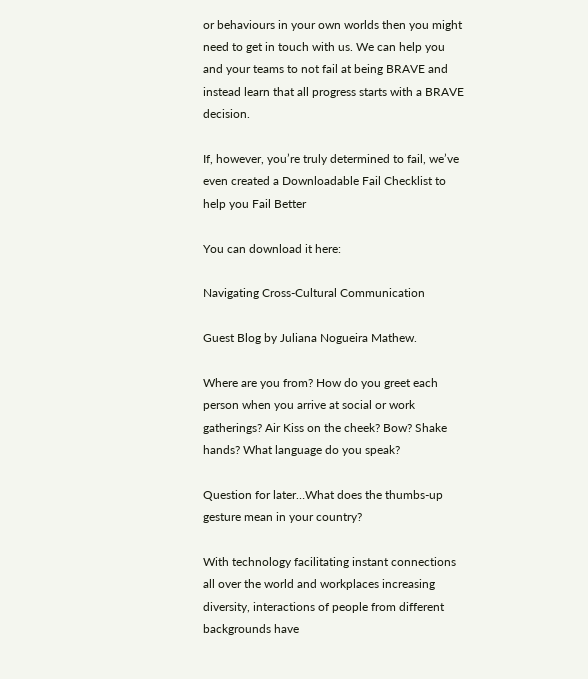or behaviours in your own worlds then you might need to get in touch with us. We can help you and your teams to not fail at being BRAVE and instead learn that all progress starts with a BRAVE decision.

If, however, you’re truly determined to fail, we’ve even created a Downloadable Fail Checklist to help you Fail Better

You can download it here:

Navigating Cross-Cultural Communication

Guest Blog by Juliana Nogueira Mathew.

Where are you from? How do you greet each person when you arrive at social or work gatherings? Air Kiss on the cheek? Bow? Shake hands? What language do you speak?

Question for later…What does the thumbs-up gesture mean in your country?

With technology facilitating instant connections all over the world and workplaces increasing diversity, interactions of people from different backgrounds have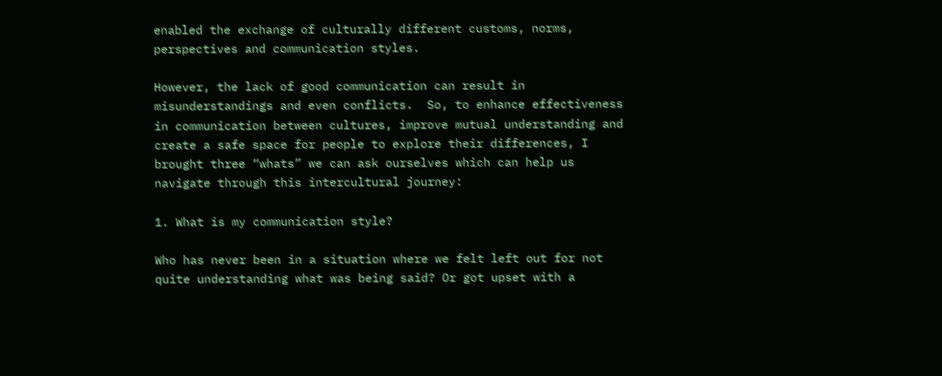enabled the exchange of culturally different customs, norms, perspectives and communication styles.

However, the lack of good communication can result in misunderstandings and even conflicts.  So, to enhance effectiveness in communication between cultures, improve mutual understanding and create a safe space for people to explore their differences, I brought three “whats” we can ask ourselves which can help us navigate through this intercultural journey:

1. What is my communication style?

Who has never been in a situation where we felt left out for not quite understanding what was being said? Or got upset with a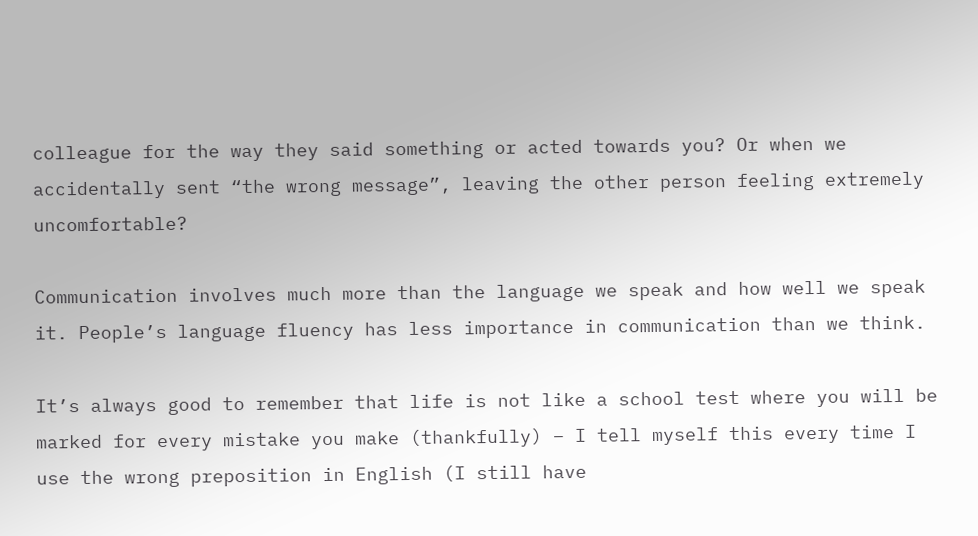colleague for the way they said something or acted towards you? Or when we accidentally sent “the wrong message”, leaving the other person feeling extremely uncomfortable?

Communication involves much more than the language we speak and how well we speak it. People’s language fluency has less importance in communication than we think.

It’s always good to remember that life is not like a school test where you will be marked for every mistake you make (thankfully) – I tell myself this every time I use the wrong preposition in English (I still have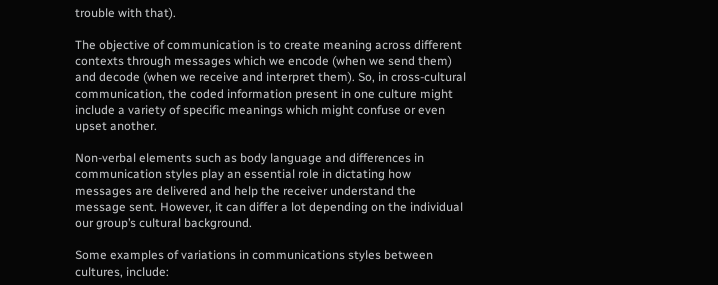trouble with that).

The objective of communication is to create meaning across different contexts through messages which we encode (when we send them) and decode (when we receive and interpret them). So, in cross-cultural communication, the coded information present in one culture might include a variety of specific meanings which might confuse or even upset another.

Non-verbal elements such as body language and differences in communication styles play an essential role in dictating how messages are delivered and help the receiver understand the message sent. However, it can differ a lot depending on the individual our group’s cultural background.

Some examples of variations in communications styles between cultures, include: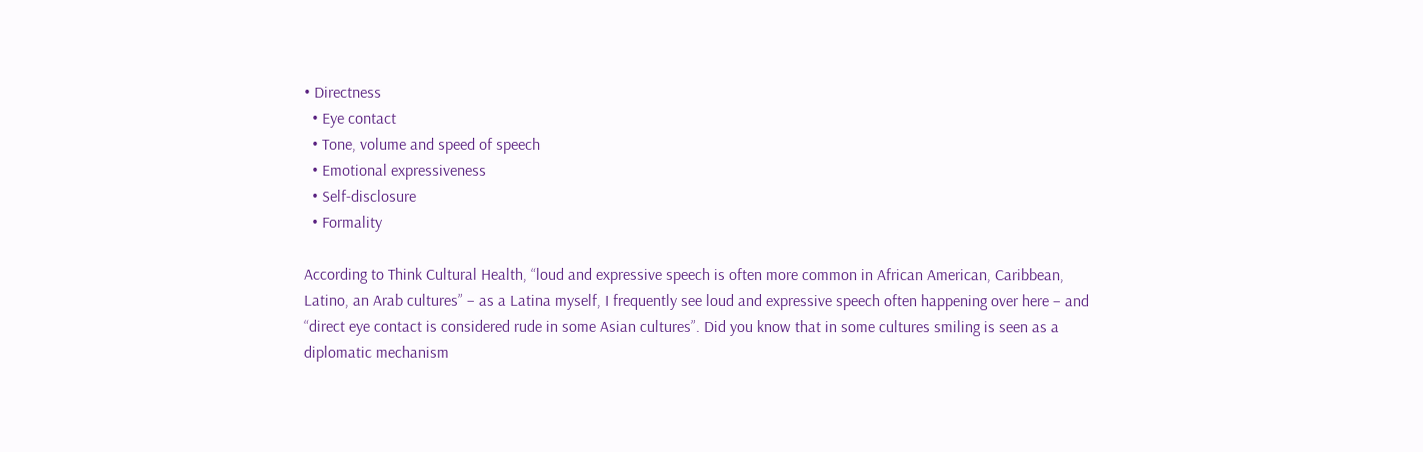• Directness
  • Eye contact
  • Tone, volume and speed of speech
  • Emotional expressiveness
  • Self-disclosure
  • Formality

According to Think Cultural Health, “loud and expressive speech is often more common in African American, Caribbean, Latino, an Arab cultures” – as a Latina myself, I frequently see loud and expressive speech often happening over here – and “direct eye contact is considered rude in some Asian cultures”. Did you know that in some cultures smiling is seen as a diplomatic mechanism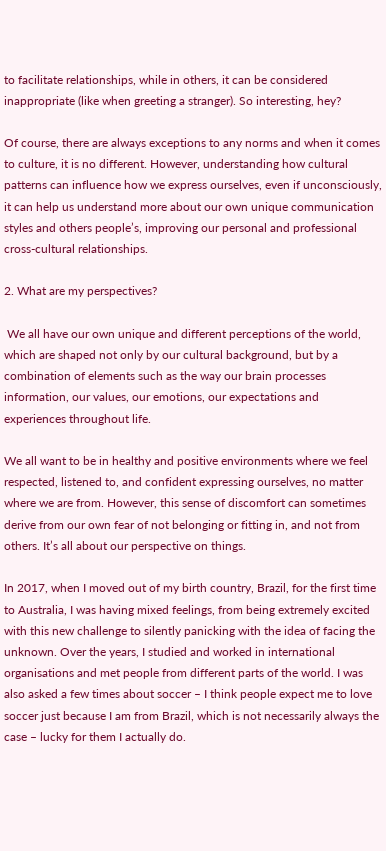to facilitate relationships, while in others, it can be considered inappropriate (like when greeting a stranger). So interesting, hey?

Of course, there are always exceptions to any norms and when it comes to culture, it is no different. However, understanding how cultural patterns can influence how we express ourselves, even if unconsciously, it can help us understand more about our own unique communication styles and others people’s, improving our personal and professional cross-cultural relationships.

2. What are my perspectives?

 We all have our own unique and different perceptions of the world, which are shaped not only by our cultural background, but by a combination of elements such as the way our brain processes information, our values, our emotions, our expectations and experiences throughout life.

We all want to be in healthy and positive environments where we feel respected, listened to, and confident expressing ourselves, no matter where we are from. However, this sense of discomfort can sometimes derive from our own fear of not belonging or fitting in, and not from others. It’s all about our perspective on things.

In 2017, when I moved out of my birth country, Brazil, for the first time to Australia, I was having mixed feelings, from being extremely excited with this new challenge to silently panicking with the idea of facing the unknown. Over the years, I studied and worked in international organisations and met people from different parts of the world. I was also asked a few times about soccer – I think people expect me to love soccer just because I am from Brazil, which is not necessarily always the case – lucky for them I actually do.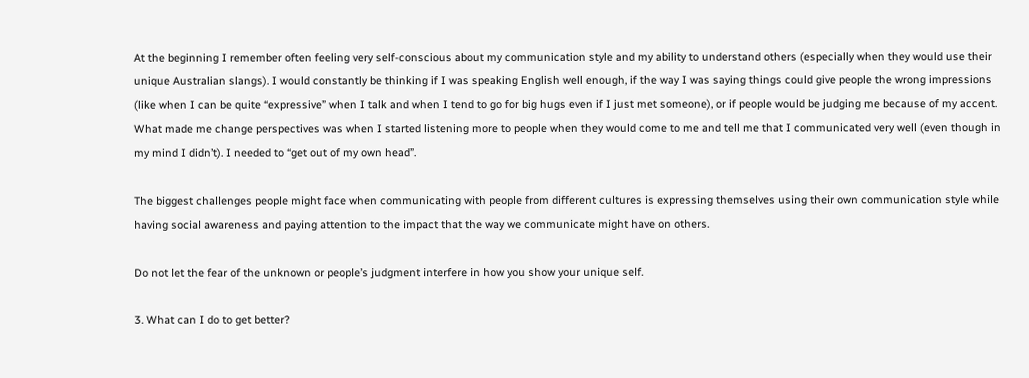At the beginning I remember often feeling very self-conscious about my communication style and my ability to understand others (especially when they would use their unique Australian slangs). I would constantly be thinking if I was speaking English well enough, if the way I was saying things could give people the wrong impressions (like when I can be quite “expressive” when I talk and when I tend to go for big hugs even if I just met someone), or if people would be judging me because of my accent. What made me change perspectives was when I started listening more to people when they would come to me and tell me that I communicated very well (even though in my mind I didn’t). I needed to “get out of my own head”.

The biggest challenges people might face when communicating with people from different cultures is expressing themselves using their own communication style while having social awareness and paying attention to the impact that the way we communicate might have on others.

Do not let the fear of the unknown or people’s judgment interfere in how you show your unique self.

3. What can I do to get better?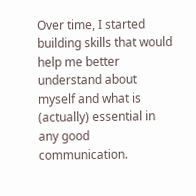Over time, I started building skills that would help me better understand about myself and what is (actually) essential in any good communication.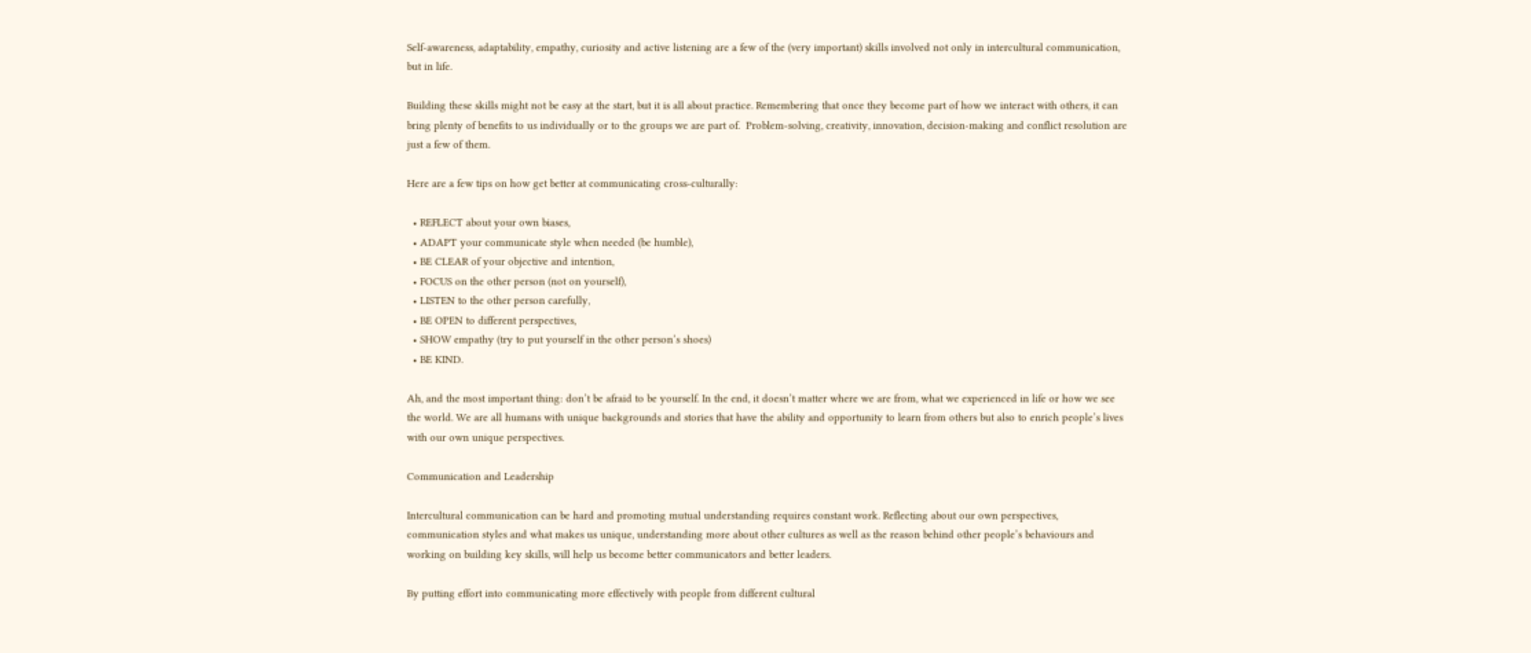Self-awareness, adaptability, empathy, curiosity and active listening are a few of the (very important) skills involved not only in intercultural communication, but in life.

Building these skills might not be easy at the start, but it is all about practice. Remembering that once they become part of how we interact with others, it can bring plenty of benefits to us individually or to the groups we are part of.  Problem-solving, creativity, innovation, decision-making and conflict resolution are just a few of them.

Here are a few tips on how get better at communicating cross-culturally:

  • REFLECT about your own biases,
  • ADAPT your communicate style when needed (be humble),
  • BE CLEAR of your objective and intention,
  • FOCUS on the other person (not on yourself),
  • LISTEN to the other person carefully,
  • BE OPEN to different perspectives,
  • SHOW empathy (try to put yourself in the other person’s shoes)
  • BE KIND.

Ah, and the most important thing: don’t be afraid to be yourself. In the end, it doesn’t matter where we are from, what we experienced in life or how we see the world. We are all humans with unique backgrounds and stories that have the ability and opportunity to learn from others but also to enrich people’s lives with our own unique perspectives.

Communication and Leadership

Intercultural communication can be hard and promoting mutual understanding requires constant work. Reflecting about our own perspectives, communication styles and what makes us unique, understanding more about other cultures as well as the reason behind other people’s behaviours and working on building key skills, will help us become better communicators and better leaders.

By putting effort into communicating more effectively with people from different cultural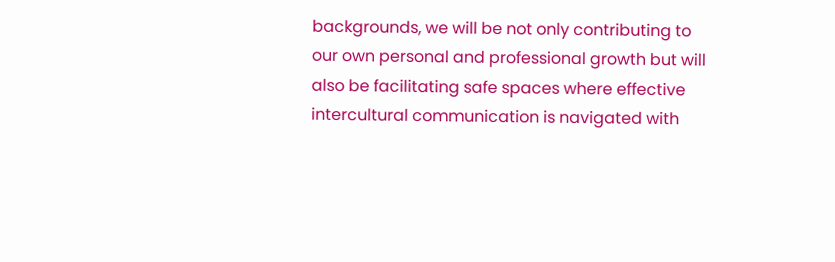backgrounds, we will be not only contributing to our own personal and professional growth but will also be facilitating safe spaces where effective intercultural communication is navigated with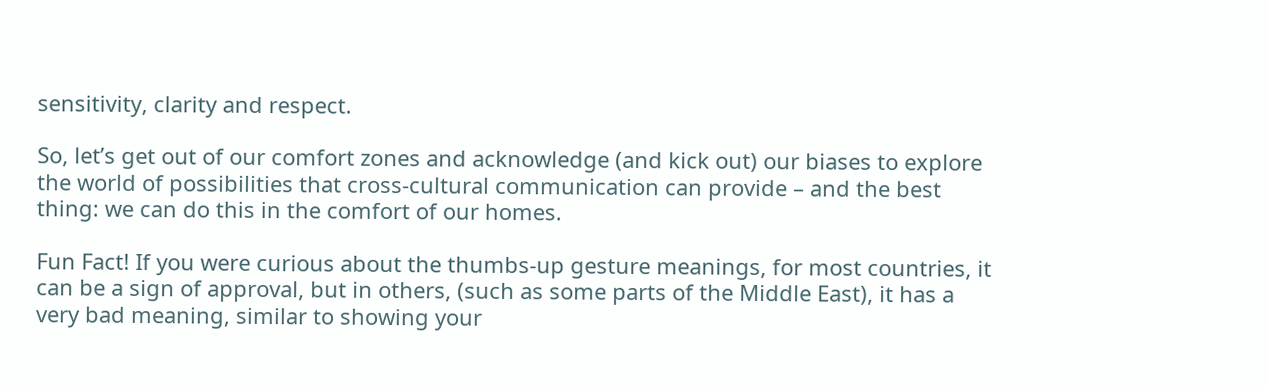sensitivity, clarity and respect.

So, let’s get out of our comfort zones and acknowledge (and kick out) our biases to explore the world of possibilities that cross-cultural communication can provide – and the best thing: we can do this in the comfort of our homes.

Fun Fact! If you were curious about the thumbs-up gesture meanings, for most countries, it can be a sign of approval, but in others, (such as some parts of the Middle East), it has a very bad meaning, similar to showing your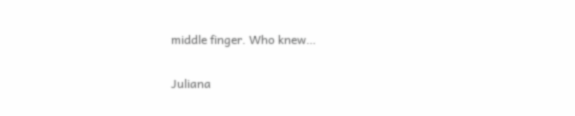middle finger. Who knew…

Juliana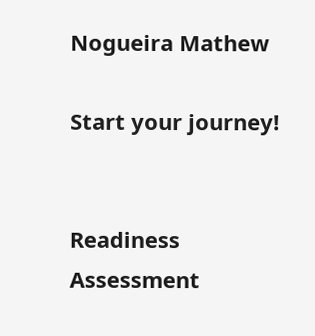Nogueira Mathew

Start your journey!


Readiness Assessment